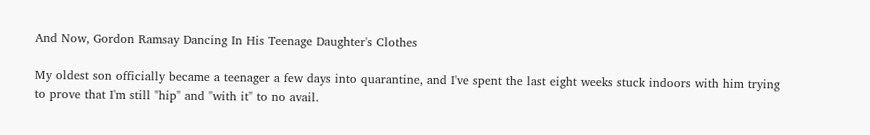And Now, Gordon Ramsay Dancing In His Teenage Daughter's Clothes

My oldest son officially became a teenager a few days into quarantine, and I've spent the last eight weeks stuck indoors with him trying to prove that I'm still "hip" and "with it" to no avail.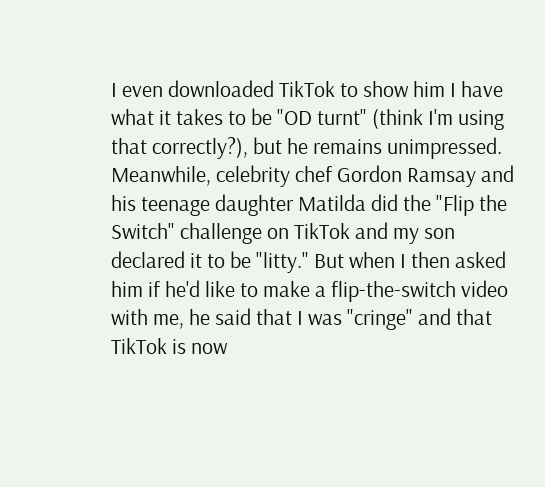I even downloaded TikTok to show him I have what it takes to be "OD turnt" (think I'm using that correctly?), but he remains unimpressed. Meanwhile, celebrity chef Gordon Ramsay and his teenage daughter Matilda did the "Flip the Switch" challenge on TikTok and my son declared it to be "litty." But when I then asked him if he'd like to make a flip-the-switch video with me, he said that I was "cringe" and that TikTok is now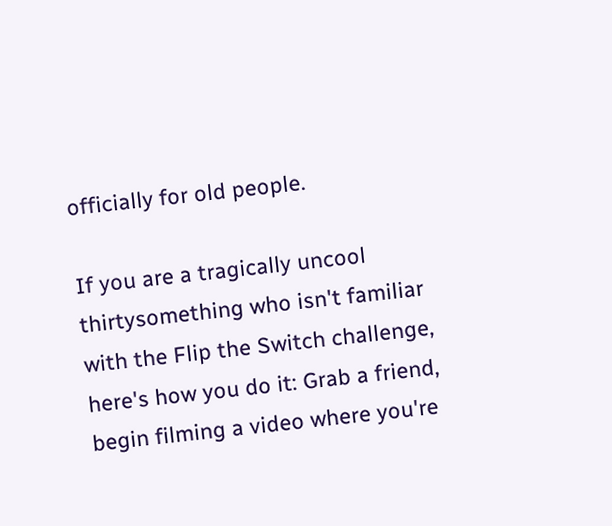officially for old people.

If you are a tragically uncool thirtysomething who isn't familiar with the Flip the Switch challenge, here's how you do it: Grab a friend, begin filming a video where you're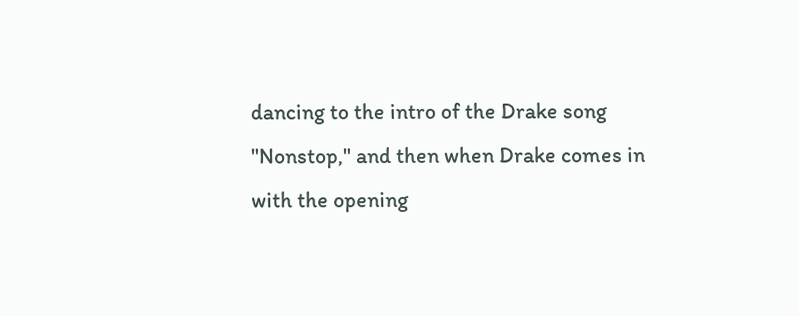dancing to the intro of the Drake song "Nonstop," and then when Drake comes in with the opening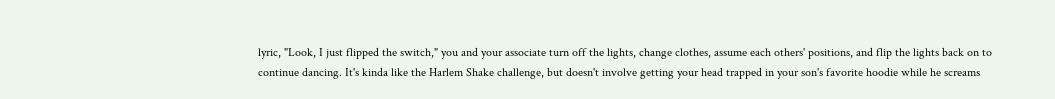lyric, "Look, I just flipped the switch," you and your associate turn off the lights, change clothes, assume each others' positions, and flip the lights back on to continue dancing. It's kinda like the Harlem Shake challenge, but doesn't involve getting your head trapped in your son's favorite hoodie while he screams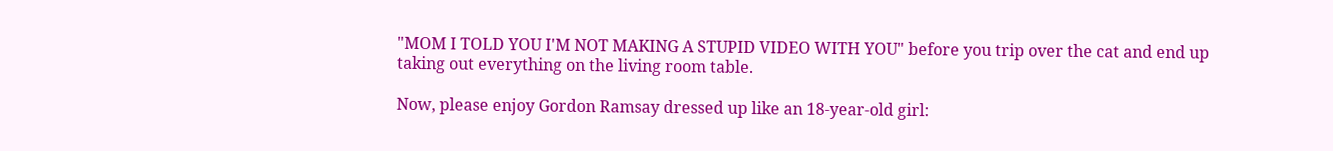"MOM I TOLD YOU I'M NOT MAKING A STUPID VIDEO WITH YOU" before you trip over the cat and end up taking out everything on the living room table.

Now, please enjoy Gordon Ramsay dressed up like an 18-year-old girl: